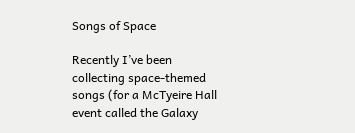Songs of Space

Recently I’ve been collecting space-themed songs (for a McTyeire Hall event called the Galaxy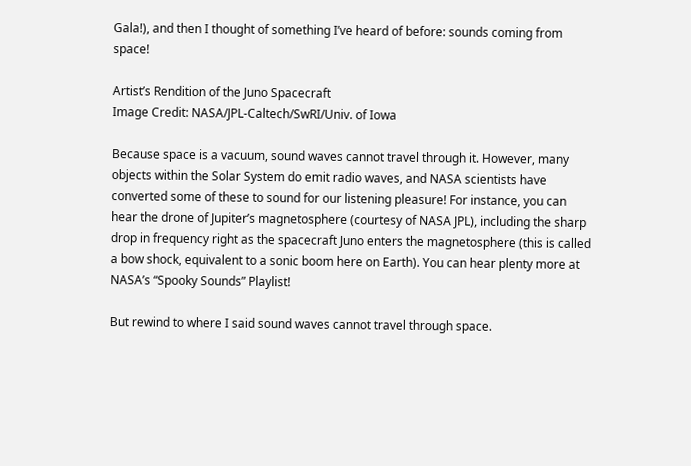Gala!), and then I thought of something I’ve heard of before: sounds coming from space!

Artist’s Rendition of the Juno Spacecraft
Image Credit: NASA/JPL-Caltech/SwRI/Univ. of Iowa

Because space is a vacuum, sound waves cannot travel through it. However, many objects within the Solar System do emit radio waves, and NASA scientists have converted some of these to sound for our listening pleasure! For instance, you can hear the drone of Jupiter’s magnetosphere (courtesy of NASA JPL), including the sharp drop in frequency right as the spacecraft Juno enters the magnetosphere (this is called a bow shock, equivalent to a sonic boom here on Earth). You can hear plenty more at NASA’s “Spooky Sounds” Playlist!

But rewind to where I said sound waves cannot travel through space.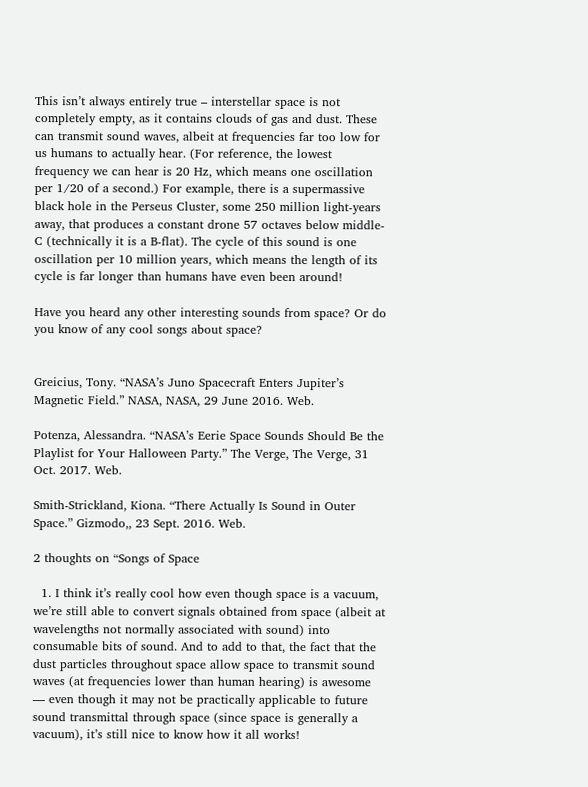This isn’t always entirely true – interstellar space is not completely empty, as it contains clouds of gas and dust. These can transmit sound waves, albeit at frequencies far too low for us humans to actually hear. (For reference, the lowest frequency we can hear is 20 Hz, which means one oscillation per 1/20 of a second.) For example, there is a supermassive black hole in the Perseus Cluster, some 250 million light-years away, that produces a constant drone 57 octaves below middle-C (technically it is a B-flat). The cycle of this sound is one oscillation per 10 million years, which means the length of its cycle is far longer than humans have even been around!

Have you heard any other interesting sounds from space? Or do you know of any cool songs about space?


Greicius, Tony. “NASA’s Juno Spacecraft Enters Jupiter’s Magnetic Field.” NASA, NASA, 29 June 2016. Web.

Potenza, Alessandra. “NASA’s Eerie Space Sounds Should Be the Playlist for Your Halloween Party.” The Verge, The Verge, 31 Oct. 2017. Web.

Smith-Strickland, Kiona. “There Actually Is Sound in Outer Space.” Gizmodo,, 23 Sept. 2016. Web.

2 thoughts on “Songs of Space

  1. I think it’s really cool how even though space is a vacuum, we’re still able to convert signals obtained from space (albeit at wavelengths not normally associated with sound) into consumable bits of sound. And to add to that, the fact that the dust particles throughout space allow space to transmit sound waves (at frequencies lower than human hearing) is awesome — even though it may not be practically applicable to future sound transmittal through space (since space is generally a vacuum), it’s still nice to know how it all works!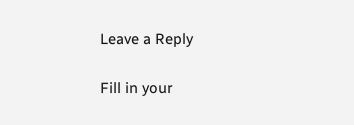Leave a Reply

Fill in your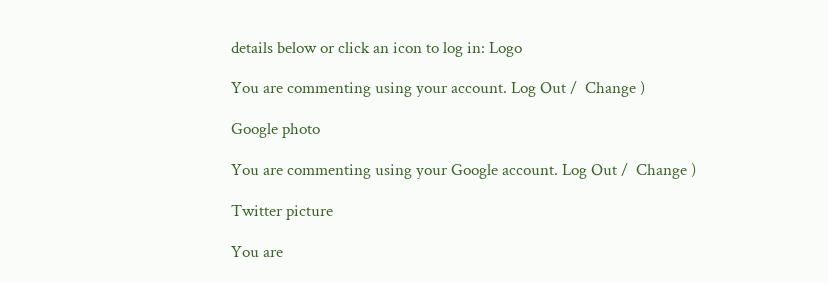details below or click an icon to log in: Logo

You are commenting using your account. Log Out /  Change )

Google photo

You are commenting using your Google account. Log Out /  Change )

Twitter picture

You are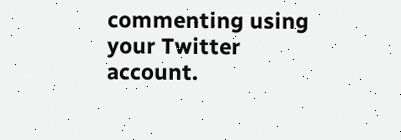commenting using your Twitter account.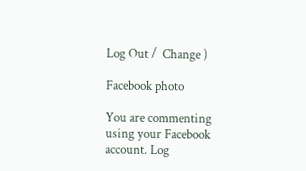Log Out /  Change )

Facebook photo

You are commenting using your Facebook account. Log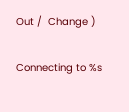Out /  Change )

Connecting to %s